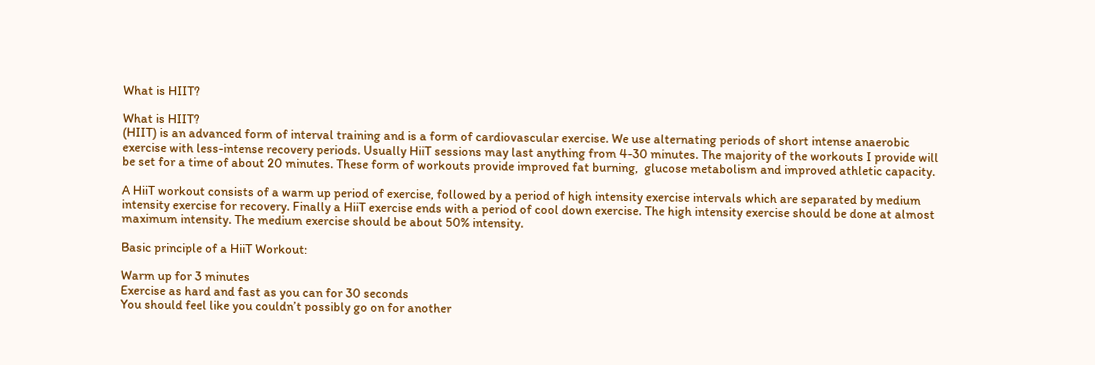What is HIIT?

What is HIIT?
(HIIT) is an advanced form of interval training and is a form of cardiovascular exercise. We use alternating periods of short intense anaerobic exercise with less-intense recovery periods. Usually HiiT sessions may last anything from 4-30 minutes. The majority of the workouts I provide will be set for a time of about 20 minutes. These form of workouts provide improved fat burning,  glucose metabolism and improved athletic capacity.

A HiiT workout consists of a warm up period of exercise, followed by a period of high intensity exercise intervals which are separated by medium intensity exercise for recovery. Finally a HiiT exercise ends with a period of cool down exercise. The high intensity exercise should be done at almost maximum intensity. The medium exercise should be about 50% intensity.

Basic principle of a HiiT Workout:

Warm up for 3 minutes
Exercise as hard and fast as you can for 30 seconds
You should feel like you couldn’t possibly go on for another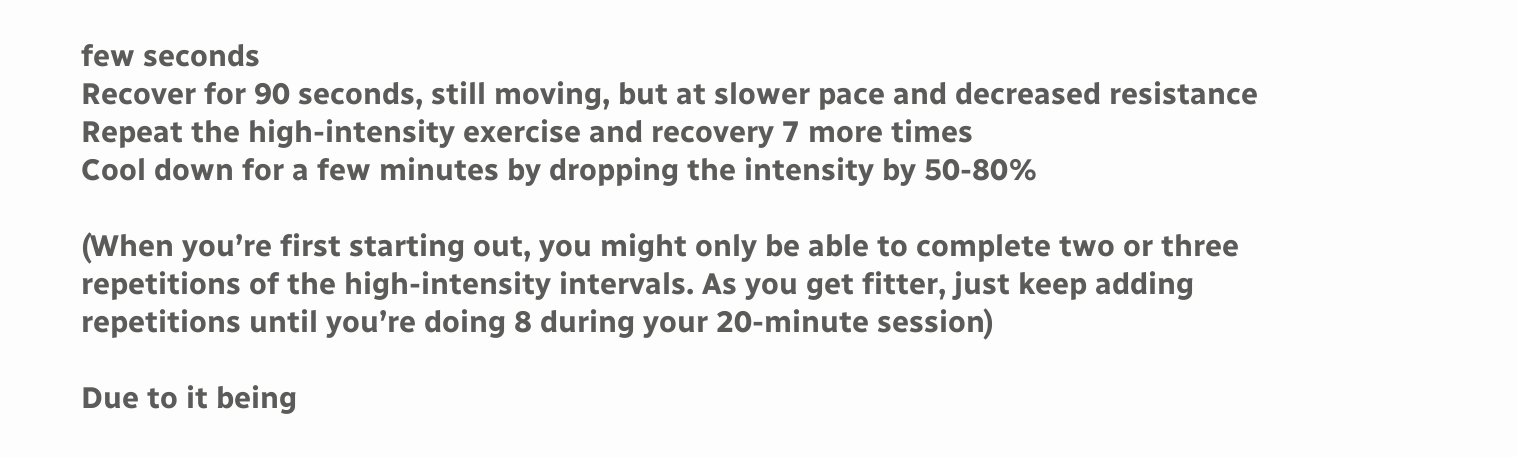few seconds
Recover for 90 seconds, still moving, but at slower pace and decreased resistance
Repeat the high-intensity exercise and recovery 7 more times
Cool down for a few minutes by dropping the intensity by 50-80%

(When you’re first starting out, you might only be able to complete two or three repetitions of the high-intensity intervals. As you get fitter, just keep adding repetitions until you’re doing 8 during your 20-minute session)

Due to it being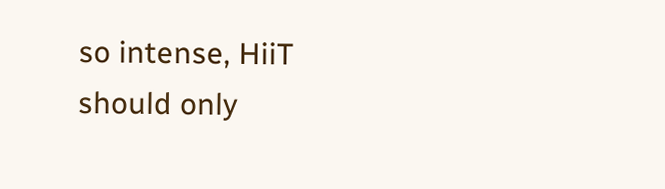so intense, HiiT should only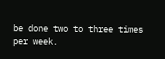be done two to three times per week.